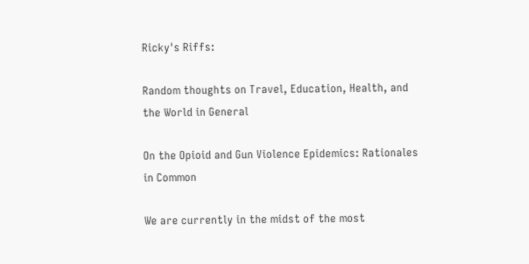Ricky's Riffs:

Random thoughts on Travel, Education, Health, and the World in General

On the Opioid and Gun Violence Epidemics: Rationales in Common

We are currently in the midst of the most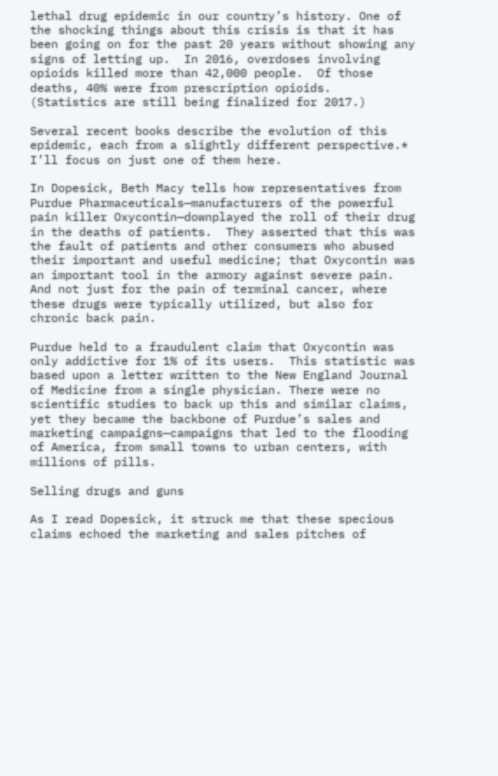lethal drug epidemic in our country’s history. One of the shocking things about this crisis is that it has been going on for the past 20 years without showing any signs of letting up.  In 2016, overdoses involving opioids killed more than 42,000 people.  Of those deaths, 40% were from prescription opioids.   (Statistics are still being finalized for 2017.)

Several recent books describe the evolution of this epidemic, each from a slightly different perspective.*  I’ll focus on just one of them here.

In Dopesick, Beth Macy tells how representatives from Purdue Pharmaceuticals—manufacturers of the powerful pain killer Oxycontin—downplayed the roll of their drug in the deaths of patients.  They asserted that this was the fault of patients and other consumers who abused their important and useful medicine; that Oxycontin was an important tool in the armory against severe pain.  And not just for the pain of terminal cancer, where these drugs were typically utilized, but also for chronic back pain.

Purdue held to a fraudulent claim that Oxycontin was only addictive for 1% of its users.  This statistic was based upon a letter written to the New England Journal of Medicine from a single physician. There were no scientific studies to back up this and similar claims, yet they became the backbone of Purdue’s sales and marketing campaigns—campaigns that led to the flooding of America, from small towns to urban centers, with millions of pills.

Selling drugs and guns

As I read Dopesick, it struck me that these specious claims echoed the marketing and sales pitches of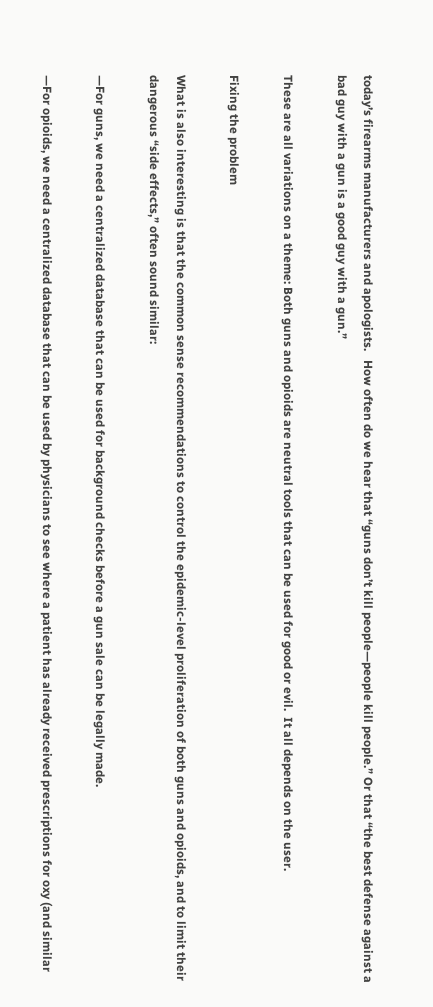today’s firearms manufacturers and apologists.   How often do we hear that “guns don’t kill people—people kill people.” Or that “the best defense against a bad guy with a gun is a good guy with a gun.”

These are all variations on a theme: Both guns and opioids are neutral tools that can be used for good or evil.  It all depends on the user.

Fixing the problem

What is also interesting is that the common sense recommendations to control the epidemic-level proliferation of both guns and opioids, and to limit their dangerous “side effects,” often sound similar:

—For guns, we need a centralized database that can be used for background checks before a gun sale can be legally made.

—For opioids, we need a centralized database that can be used by physicians to see where a patient has already received prescriptions for oxy (and similar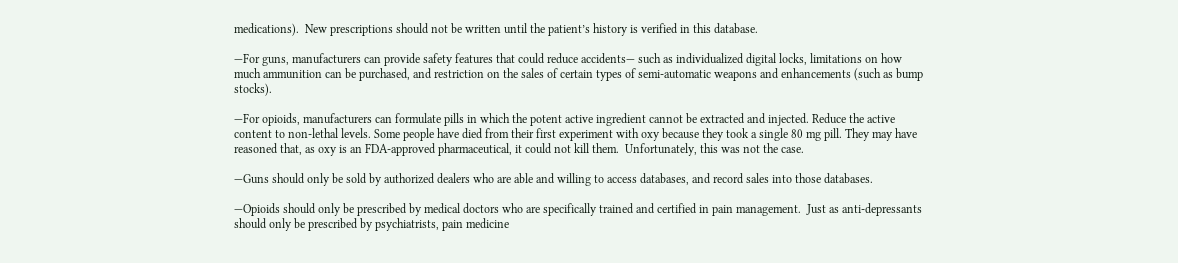medications).  New prescriptions should not be written until the patient’s history is verified in this database.

—For guns, manufacturers can provide safety features that could reduce accidents— such as individualized digital locks, limitations on how much ammunition can be purchased, and restriction on the sales of certain types of semi-automatic weapons and enhancements (such as bump stocks).

—For opioids, manufacturers can formulate pills in which the potent active ingredient cannot be extracted and injected. Reduce the active content to non-lethal levels. Some people have died from their first experiment with oxy because they took a single 80 mg pill. They may have reasoned that, as oxy is an FDA-approved pharmaceutical, it could not kill them.  Unfortunately, this was not the case.

—Guns should only be sold by authorized dealers who are able and willing to access databases, and record sales into those databases.

—Opioids should only be prescribed by medical doctors who are specifically trained and certified in pain management.  Just as anti-depressants should only be prescribed by psychiatrists, pain medicine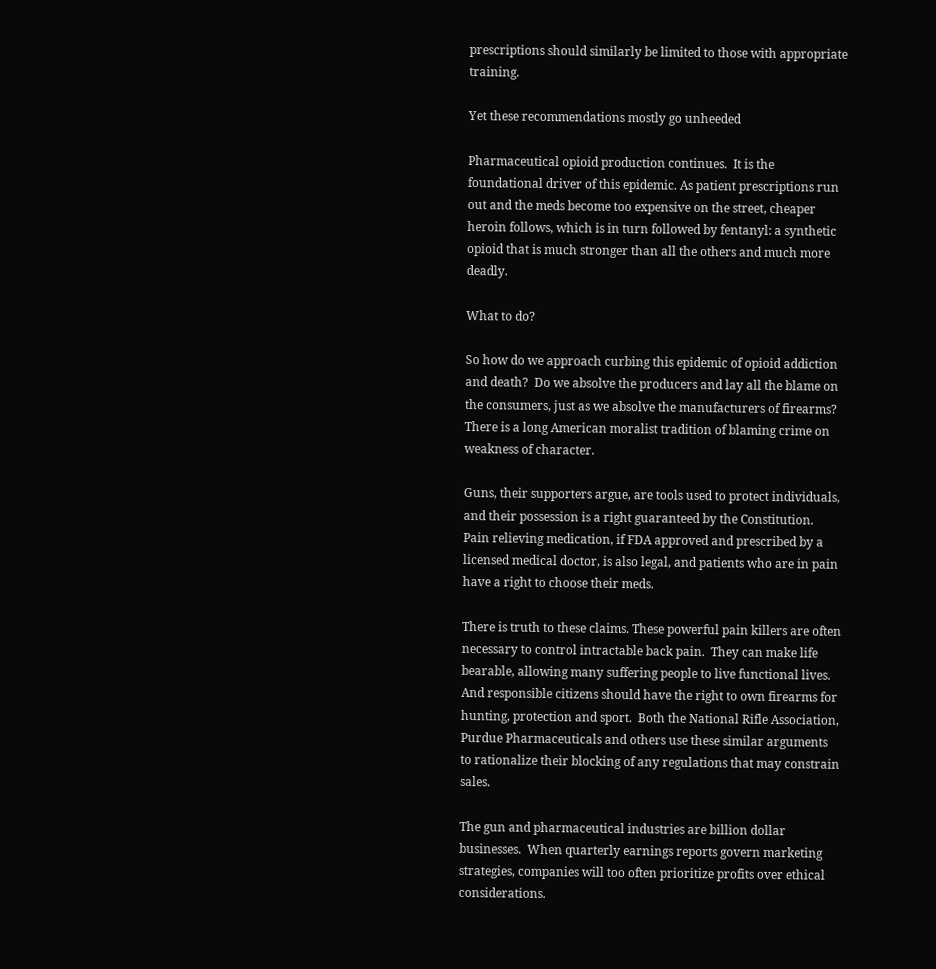prescriptions should similarly be limited to those with appropriate training.

Yet these recommendations mostly go unheeded

Pharmaceutical opioid production continues.  It is the foundational driver of this epidemic. As patient prescriptions run out and the meds become too expensive on the street, cheaper heroin follows, which is in turn followed by fentanyl: a synthetic opioid that is much stronger than all the others and much more deadly.

What to do?

So how do we approach curbing this epidemic of opioid addiction and death?  Do we absolve the producers and lay all the blame on the consumers, just as we absolve the manufacturers of firearms? There is a long American moralist tradition of blaming crime on weakness of character.

Guns, their supporters argue, are tools used to protect individuals, and their possession is a right guaranteed by the Constitution.  Pain relieving medication, if FDA approved and prescribed by a licensed medical doctor, is also legal, and patients who are in pain have a right to choose their meds.

There is truth to these claims. These powerful pain killers are often necessary to control intractable back pain.  They can make life bearable, allowing many suffering people to live functional lives. And responsible citizens should have the right to own firearms for hunting, protection and sport.  Both the National Rifle Association, Purdue Pharmaceuticals and others use these similar arguments to rationalize their blocking of any regulations that may constrain sales.

The gun and pharmaceutical industries are billion dollar businesses.  When quarterly earnings reports govern marketing strategies, companies will too often prioritize profits over ethical considerations.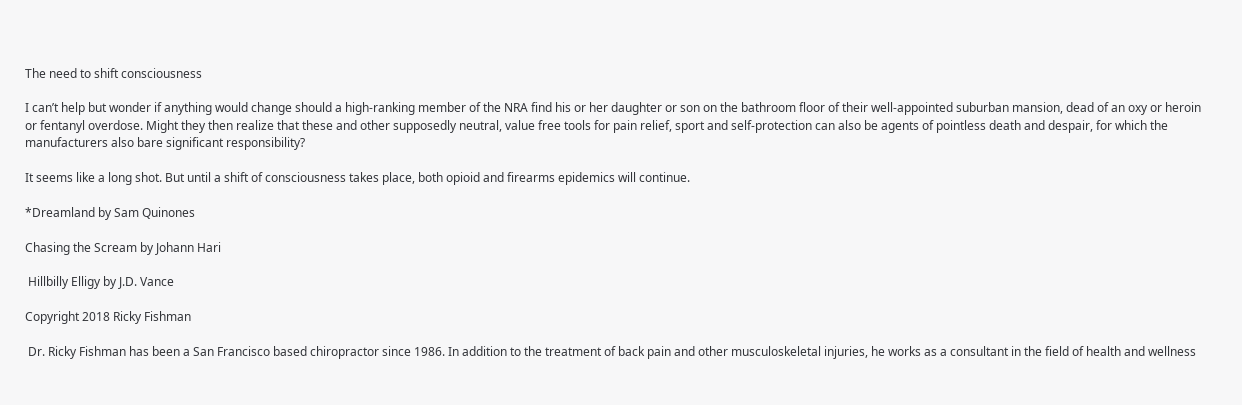The need to shift consciousness

I can’t help but wonder if anything would change should a high-ranking member of the NRA find his or her daughter or son on the bathroom floor of their well-appointed suburban mansion, dead of an oxy or heroin or fentanyl overdose. Might they then realize that these and other supposedly neutral, value free tools for pain relief, sport and self-protection can also be agents of pointless death and despair, for which the manufacturers also bare significant responsibility?

It seems like a long shot. But until a shift of consciousness takes place, both opioid and firearms epidemics will continue.

*Dreamland by Sam Quinones

Chasing the Scream by Johann Hari

 Hillbilly Elligy by J.D. Vance

Copyright 2018 Ricky Fishman

 Dr. Ricky Fishman has been a San Francisco based chiropractor since 1986. In addition to the treatment of back pain and other musculoskeletal injuries, he works as a consultant in the field of health and wellness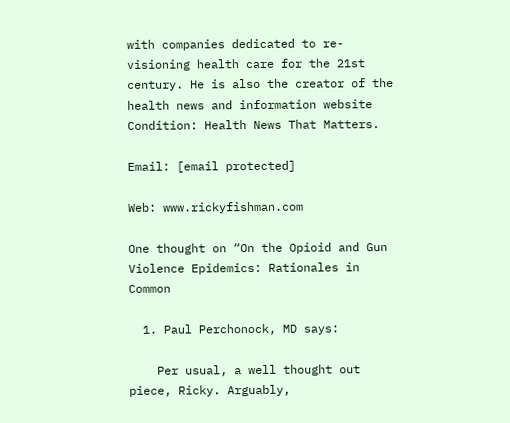with companies dedicated to re-visioning health care for the 21st century. He is also the creator of the health news and information website Condition: Health News That Matters.

Email: [email protected]

Web: www.rickyfishman.com

One thought on “On the Opioid and Gun Violence Epidemics: Rationales in Common

  1. Paul Perchonock, MD says:

    Per usual, a well thought out piece, Ricky. Arguably,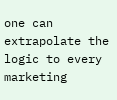one can extrapolate the logic to every marketing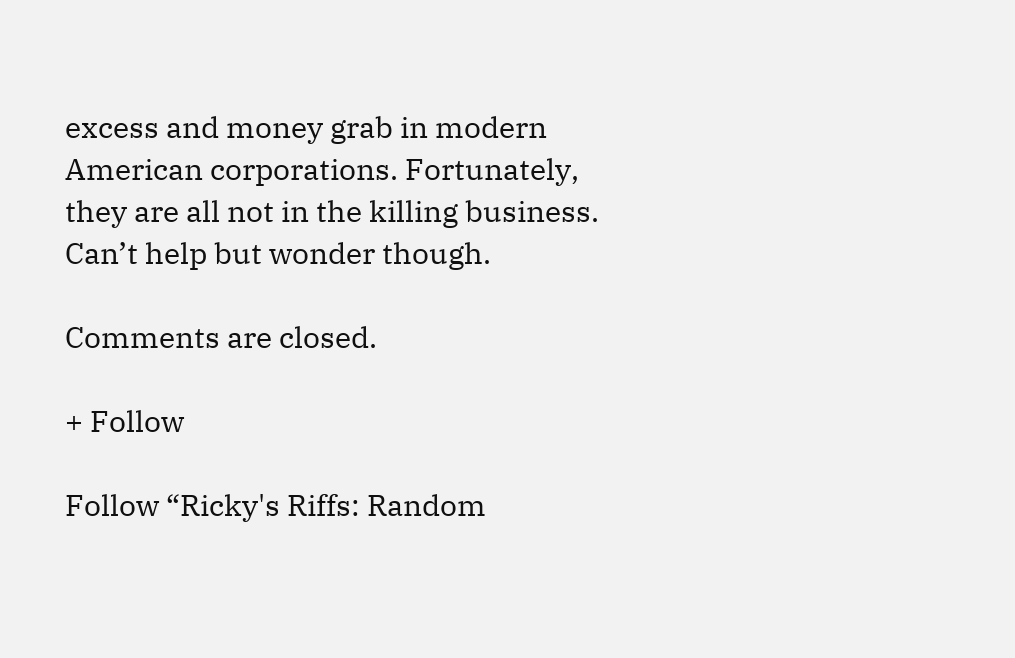excess and money grab in modern American corporations. Fortunately, they are all not in the killing business. Can’t help but wonder though.

Comments are closed.

+ Follow

Follow “Ricky's Riffs: Random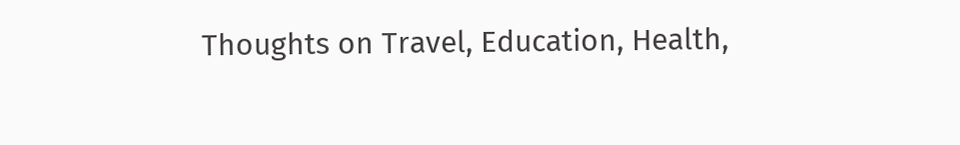Thoughts on Travel, Education, Health,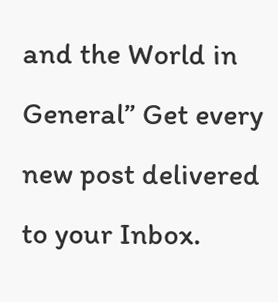and the World in General” Get every new post delivered to your Inbox.